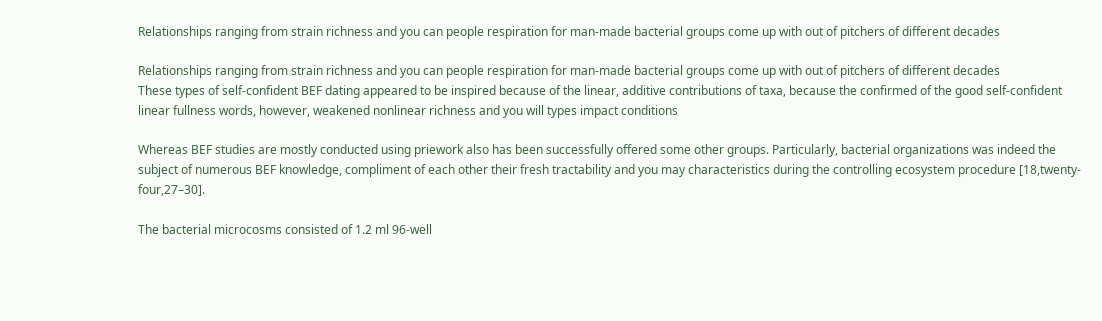Relationships ranging from strain richness and you can people respiration for man-made bacterial groups come up with out of pitchers of different decades

Relationships ranging from strain richness and you can people respiration for man-made bacterial groups come up with out of pitchers of different decades
These types of self-confident BEF dating appeared to be inspired because of the linear, additive contributions of taxa, because the confirmed of the good self-confident linear fullness words, however, weakened nonlinear richness and you will types impact conditions

Whereas BEF studies are mostly conducted using priework also has been successfully offered some other groups. Particularly, bacterial organizations was indeed the subject of numerous BEF knowledge, compliment of each other their fresh tractability and you may characteristics during the controlling ecosystem procedure [18,twenty-four,27–30].

The bacterial microcosms consisted of 1.2 ml 96-well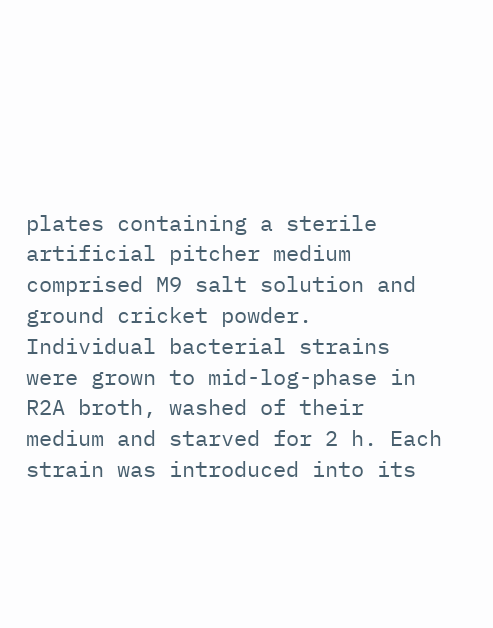plates containing a sterile artificial pitcher medium comprised M9 salt solution and ground cricket powder. Individual bacterial strains were grown to mid-log-phase in R2A broth, washed of their medium and starved for 2 h. Each strain was introduced into its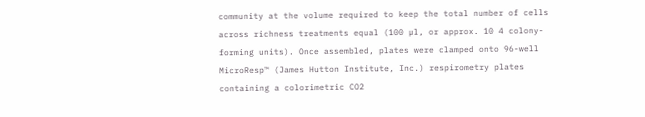community at the volume required to keep the total number of cells across richness treatments equal (100 µl, or approx. 10 4 colony-forming units). Once assembled, plates were clamped onto 96-well MicroResp™ (James Hutton Institute, Inc.) respirometry plates containing a colorimetric CO2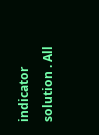indicator solution . All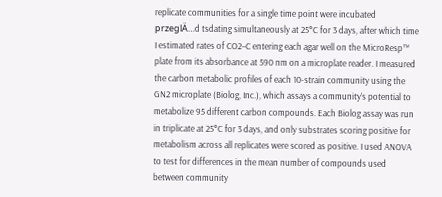replicate communities for a single time point were incubated przeglÄ…d tsdating simultaneously at 25°C for 3 days, after which time I estimated rates of CO2–C entering each agar well on the MicroResp™ plate from its absorbance at 590 nm on a microplate reader. I measured the carbon metabolic profiles of each 10-strain community using the GN2 microplate (Biolog, Inc.), which assays a community’s potential to metabolize 95 different carbon compounds. Each Biolog assay was run in triplicate at 25°C for 3 days, and only substrates scoring positive for metabolism across all replicates were scored as positive. I used ANOVA to test for differences in the mean number of compounds used between community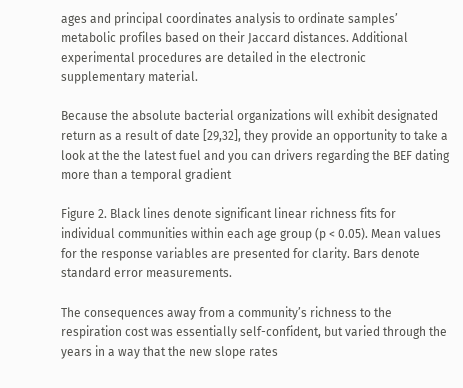ages and principal coordinates analysis to ordinate samples’ metabolic profiles based on their Jaccard distances. Additional experimental procedures are detailed in the electronic supplementary material.

Because the absolute bacterial organizations will exhibit designated return as a result of date [29,32], they provide an opportunity to take a look at the the latest fuel and you can drivers regarding the BEF dating more than a temporal gradient

Figure 2. Black lines denote significant linear richness fits for individual communities within each age group (p < 0.05). Mean values for the response variables are presented for clarity. Bars denote standard error measurements.

The consequences away from a community’s richness to the respiration cost was essentially self-confident, but varied through the years in a way that the new slope rates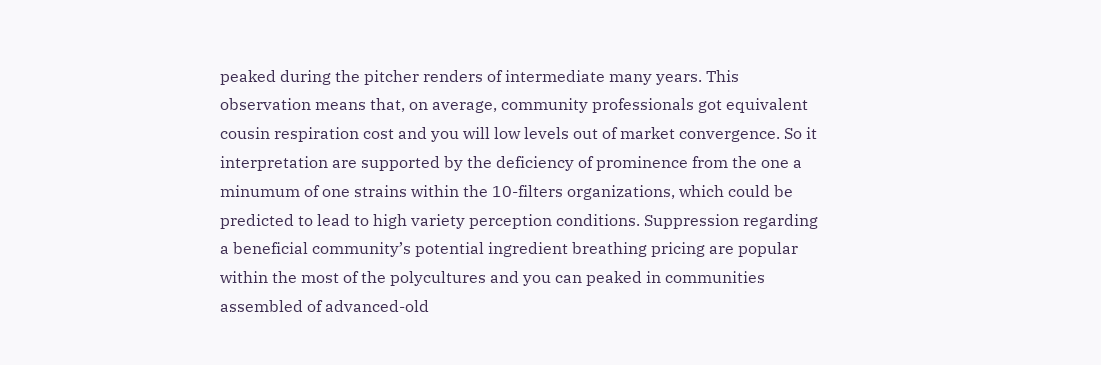peaked during the pitcher renders of intermediate many years. This observation means that, on average, community professionals got equivalent cousin respiration cost and you will low levels out of market convergence. So it interpretation are supported by the deficiency of prominence from the one a minumum of one strains within the 10-filters organizations, which could be predicted to lead to high variety perception conditions. Suppression regarding a beneficial community’s potential ingredient breathing pricing are popular within the most of the polycultures and you can peaked in communities assembled of advanced-old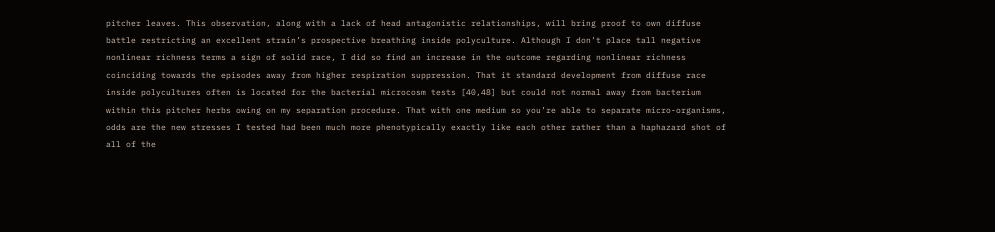pitcher leaves. This observation, along with a lack of head antagonistic relationships, will bring proof to own diffuse battle restricting an excellent strain’s prospective breathing inside polyculture. Although I don’t place tall negative nonlinear richness terms a sign of solid race, I did so find an increase in the outcome regarding nonlinear richness coinciding towards the episodes away from higher respiration suppression. That it standard development from diffuse race inside polycultures often is located for the bacterial microcosm tests [40,48] but could not normal away from bacterium within this pitcher herbs owing on my separation procedure. That with one medium so you’re able to separate micro-organisms, odds are the new stresses I tested had been much more phenotypically exactly like each other rather than a haphazard shot of all of the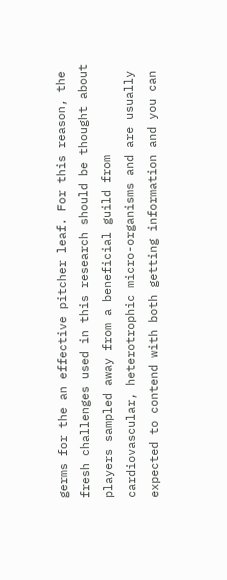germs for the an effective pitcher leaf. For this reason, the fresh challenges used in this research should be thought about players sampled away from a beneficial guild from cardiovascular, heterotrophic micro-organisms and are usually expected to contend with both getting information and you can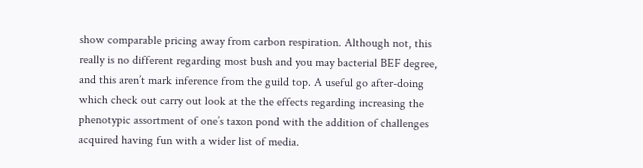show comparable pricing away from carbon respiration. Although not, this really is no different regarding most bush and you may bacterial BEF degree, and this aren’t mark inference from the guild top. A useful go after-doing which check out carry out look at the the effects regarding increasing the phenotypic assortment of one’s taxon pond with the addition of challenges acquired having fun with a wider list of media.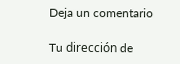Deja un comentario

Tu dirección de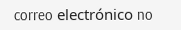correo electrónico no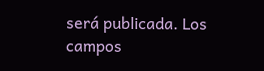será publicada. Los campos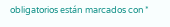obligatorios están marcados con *